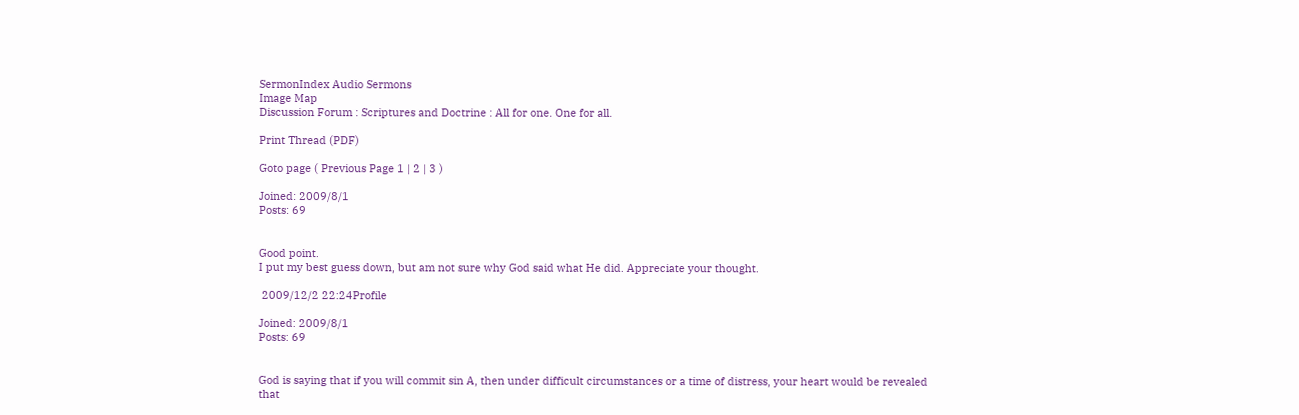SermonIndex Audio Sermons
Image Map
Discussion Forum : Scriptures and Doctrine : All for one. One for all.

Print Thread (PDF)

Goto page ( Previous Page 1 | 2 | 3 )

Joined: 2009/8/1
Posts: 69


Good point.
I put my best guess down, but am not sure why God said what He did. Appreciate your thought.

 2009/12/2 22:24Profile

Joined: 2009/8/1
Posts: 69


God is saying that if you will commit sin A, then under difficult circumstances or a time of distress, your heart would be revealed that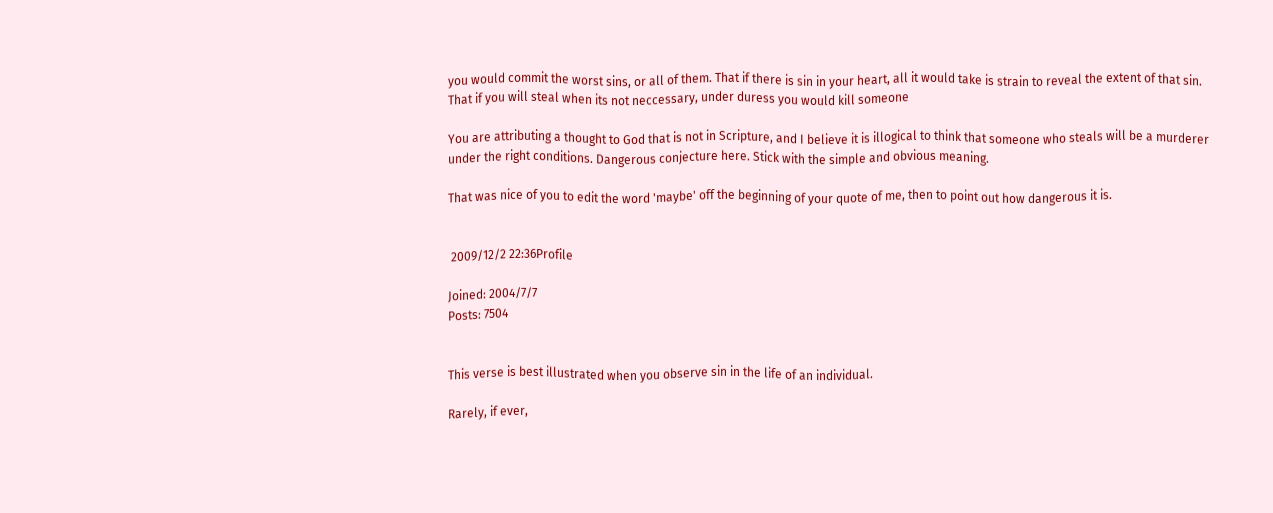you would commit the worst sins, or all of them. That if there is sin in your heart, all it would take is strain to reveal the extent of that sin. That if you will steal when its not neccessary, under duress you would kill someone

You are attributing a thought to God that is not in Scripture, and I believe it is illogical to think that someone who steals will be a murderer under the right conditions. Dangerous conjecture here. Stick with the simple and obvious meaning.

That was nice of you to edit the word 'maybe' off the beginning of your quote of me, then to point out how dangerous it is.


 2009/12/2 22:36Profile

Joined: 2004/7/7
Posts: 7504


This verse is best illustrated when you observe sin in the life of an individual.

Rarely, if ever,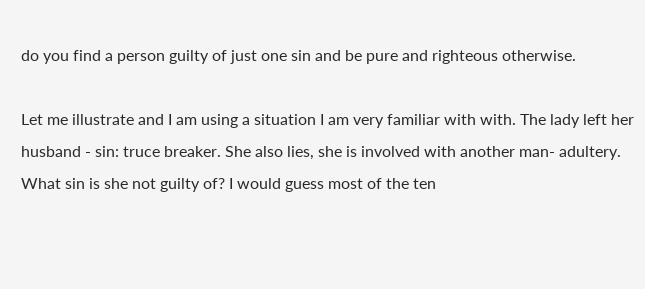do you find a person guilty of just one sin and be pure and righteous otherwise.

Let me illustrate and I am using a situation I am very familiar with with. The lady left her husband - sin: truce breaker. She also lies, she is involved with another man- adultery. What sin is she not guilty of? I would guess most of the ten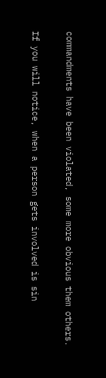commandments have been violated, some more obvious them others.

If you will notice, when a person gets involved is sin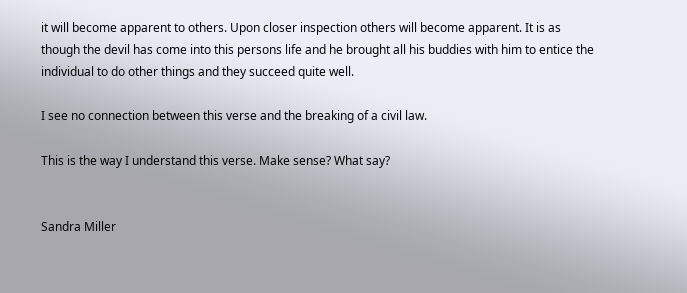it will become apparent to others. Upon closer inspection others will become apparent. It is as though the devil has come into this persons life and he brought all his buddies with him to entice the individual to do other things and they succeed quite well.

I see no connection between this verse and the breaking of a civil law.

This is the way I understand this verse. Make sense? What say?


Sandra Miller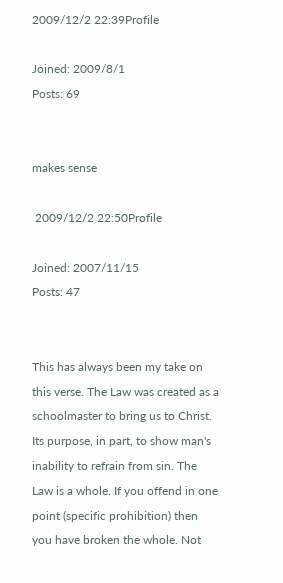2009/12/2 22:39Profile

Joined: 2009/8/1
Posts: 69


makes sense

 2009/12/2 22:50Profile

Joined: 2007/11/15
Posts: 47


This has always been my take on this verse. The Law was created as a schoolmaster to bring us to Christ. Its purpose, in part, to show man's inability to refrain from sin. The Law is a whole. If you offend in one point (specific prohibition) then you have broken the whole. Not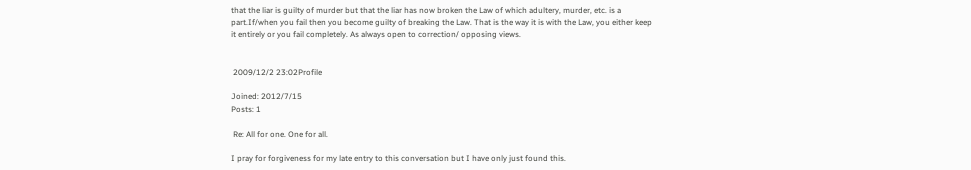that the liar is guilty of murder but that the liar has now broken the Law of which adultery, murder, etc. is a part.If/when you fail then you become guilty of breaking the Law. That is the way it is with the Law, you either keep it entirely or you fail completely. As always open to correction/ opposing views.


 2009/12/2 23:02Profile

Joined: 2012/7/15
Posts: 1

 Re: All for one. One for all.

I pray for forgiveness for my late entry to this conversation but I have only just found this.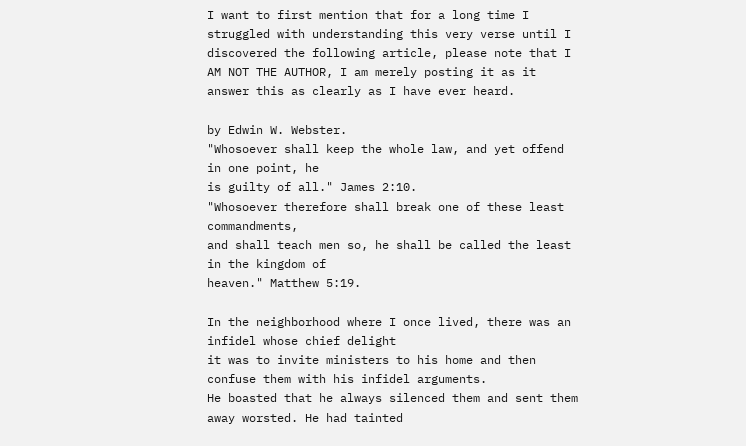I want to first mention that for a long time I struggled with understanding this very verse until I discovered the following article, please note that I AM NOT THE AUTHOR, I am merely posting it as it answer this as clearly as I have ever heard.

by Edwin W. Webster.
"Whosoever shall keep the whole law, and yet offend in one point, he
is guilty of all." James 2:10.
"Whosoever therefore shall break one of these least commandments,
and shall teach men so, he shall be called the least in the kingdom of
heaven." Matthew 5:19.

In the neighborhood where I once lived, there was an infidel whose chief delight
it was to invite ministers to his home and then confuse them with his infidel arguments.
He boasted that he always silenced them and sent them away worsted. He had tainted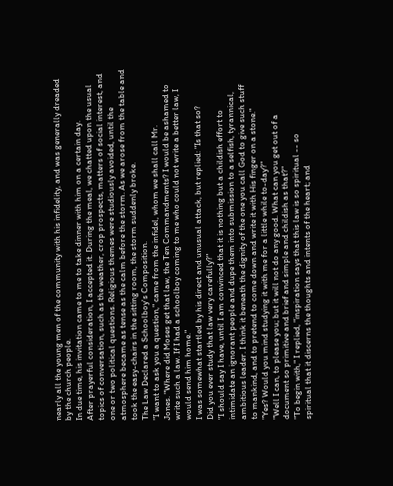nearly all the young men of the community with his infidelity, and was generally dreaded
by the church people.
In due time, his invitation came to me to take dinner with him on a certain day.
After prayerful consideration, I accepted it. During the meal, we chatted upon the usual
topics of conversation, such as the weather, crop prospects, matters of social interest, and
one or two political questions. Religious themes were studiously avoided, until the
atmosphere became as tense as the calm before the storm. As we arose from the table and
took the easy-chairs in the sitting room, the storm suddenly broke.
The Law Declared a Schoolboy's Composition.
"I want to ask you a question," came from the infidel, whom we shall call Mr.
Jones. "Where did Moses get that law, the Ten Commandments? I would be ashamed to
write such a law. If I had a schoolboy coming to me who could not write a better law, I
would send him home."
I was somewhat startled by his direct and unusual attack, but replied: "Is that so?
Did you ever study that law very carefully?"
"I should say I have, until I am convinced that it is nothing but a childish effort to
intimidate an ignorant people and dupe them into submission to a selfish, tyrannical,
ambitious leader. I think it beneath the dignity of the one you call God to give such stuff
to mankind, and to pretend to come down and write it with His finger on a stone."
"Yes? Would you mind studying it with me for a little while to-day?"
"Well I can, to please you; but it will not do any good. What can you get out of a
document so primitive and brief and simple and childish as that?"
"To begin with," I replied, "inspiration says that this law is so spiritual -- so
spiritual that it discerns the thoughts and intents of the heart; and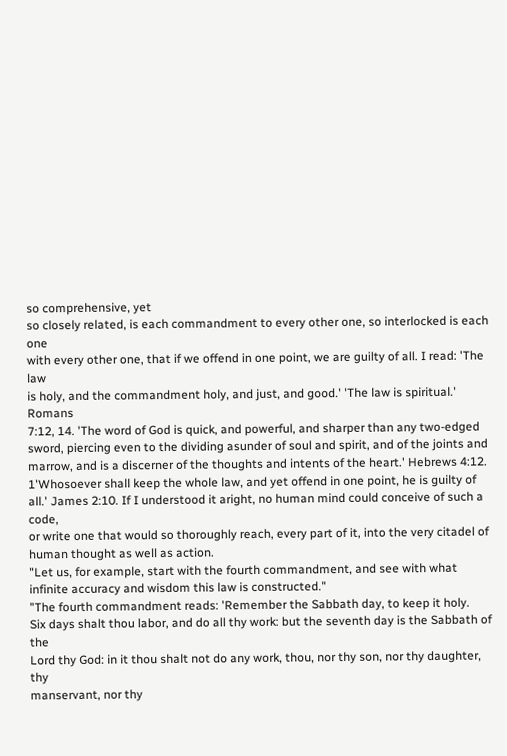so comprehensive, yet
so closely related, is each commandment to every other one, so interlocked is each one
with every other one, that if we offend in one point, we are guilty of all. I read: 'The law
is holy, and the commandment holy, and just, and good.' 'The law is spiritual.' Romans
7:12, 14. 'The word of God is quick, and powerful, and sharper than any two-edged
sword, piercing even to the dividing asunder of soul and spirit, and of the joints and
marrow, and is a discerner of the thoughts and intents of the heart.' Hebrews 4:12.
1'Whosoever shall keep the whole law, and yet offend in one point, he is guilty of
all.' James 2:10. If I understood it aright, no human mind could conceive of such a code,
or write one that would so thoroughly reach, every part of it, into the very citadel of
human thought as well as action.
"Let us, for example, start with the fourth commandment, and see with what
infinite accuracy and wisdom this law is constructed."
"The fourth commandment reads: 'Remember the Sabbath day, to keep it holy.
Six days shalt thou labor, and do all thy work: but the seventh day is the Sabbath of the
Lord thy God: in it thou shalt not do any work, thou, nor thy son, nor thy daughter, thy
manservant, nor thy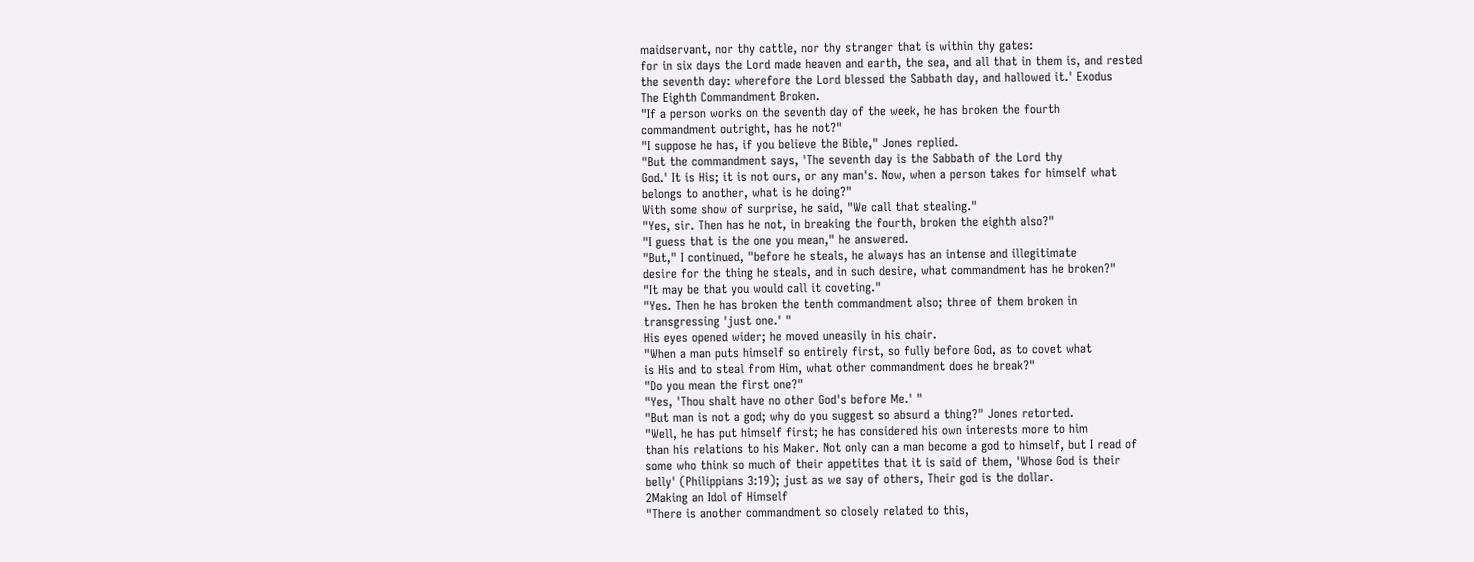maidservant, nor thy cattle, nor thy stranger that is within thy gates:
for in six days the Lord made heaven and earth, the sea, and all that in them is, and rested
the seventh day: wherefore the Lord blessed the Sabbath day, and hallowed it.' Exodus
The Eighth Commandment Broken.
"If a person works on the seventh day of the week, he has broken the fourth
commandment outright, has he not?"
"I suppose he has, if you believe the Bible," Jones replied.
"But the commandment says, 'The seventh day is the Sabbath of the Lord thy
God.' It is His; it is not ours, or any man's. Now, when a person takes for himself what
belongs to another, what is he doing?"
With some show of surprise, he said, "We call that stealing."
"Yes, sir. Then has he not, in breaking the fourth, broken the eighth also?"
"I guess that is the one you mean," he answered.
"But," I continued, "before he steals, he always has an intense and illegitimate
desire for the thing he steals, and in such desire, what commandment has he broken?"
"It may be that you would call it coveting."
"Yes. Then he has broken the tenth commandment also; three of them broken in
transgressing 'just one.' "
His eyes opened wider; he moved uneasily in his chair.
"When a man puts himself so entirely first, so fully before God, as to covet what
is His and to steal from Him, what other commandment does he break?"
"Do you mean the first one?"
"Yes, 'Thou shalt have no other God's before Me.' "
"But man is not a god; why do you suggest so absurd a thing?" Jones retorted.
"Well, he has put himself first; he has considered his own interests more to him
than his relations to his Maker. Not only can a man become a god to himself, but I read of
some who think so much of their appetites that it is said of them, 'Whose God is their
belly' (Philippians 3:19); just as we say of others, Their god is the dollar.
2Making an Idol of Himself
"There is another commandment so closely related to this,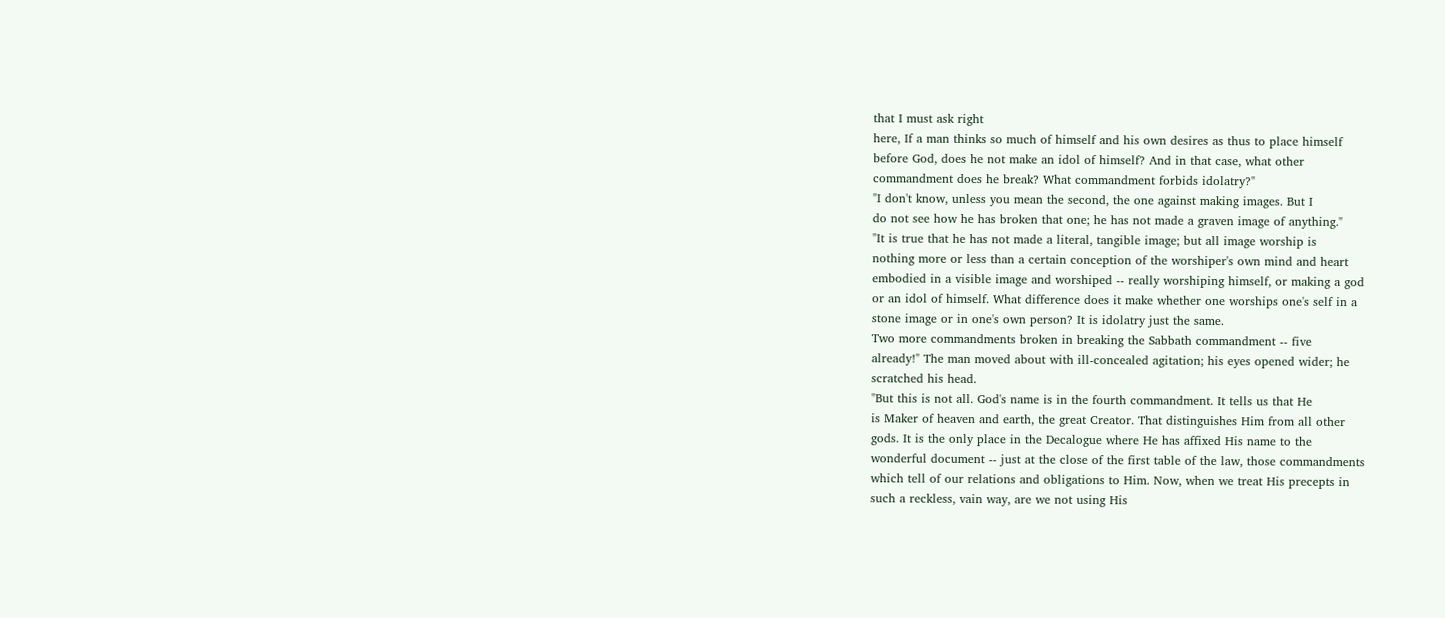that I must ask right
here, If a man thinks so much of himself and his own desires as thus to place himself
before God, does he not make an idol of himself? And in that case, what other
commandment does he break? What commandment forbids idolatry?"
"I don't know, unless you mean the second, the one against making images. But I
do not see how he has broken that one; he has not made a graven image of anything."
"It is true that he has not made a literal, tangible image; but all image worship is
nothing more or less than a certain conception of the worshiper's own mind and heart
embodied in a visible image and worshiped -- really worshiping himself, or making a god
or an idol of himself. What difference does it make whether one worships one's self in a
stone image or in one's own person? It is idolatry just the same.
Two more commandments broken in breaking the Sabbath commandment -- five
already!" The man moved about with ill-concealed agitation; his eyes opened wider; he
scratched his head.
"But this is not all. God's name is in the fourth commandment. It tells us that He
is Maker of heaven and earth, the great Creator. That distinguishes Him from all other
gods. It is the only place in the Decalogue where He has affixed His name to the
wonderful document -- just at the close of the first table of the law, those commandments
which tell of our relations and obligations to Him. Now, when we treat His precepts in
such a reckless, vain way, are we not using His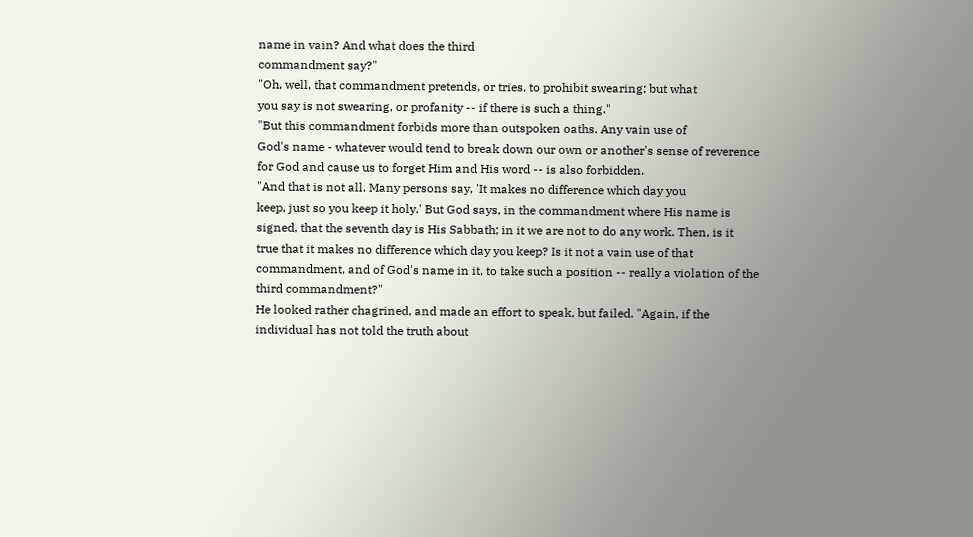name in vain? And what does the third
commandment say?"
"Oh, well, that commandment pretends, or tries, to prohibit swearing; but what
you say is not swearing, or profanity -- if there is such a thing."
"But this commandment forbids more than outspoken oaths. Any vain use of
God's name - whatever would tend to break down our own or another's sense of reverence
for God and cause us to forget Him and His word -- is also forbidden.
"And that is not all. Many persons say, 'It makes no difference which day you
keep, just so you keep it holy.' But God says, in the commandment where His name is
signed, that the seventh day is His Sabbath; in it we are not to do any work. Then, is it
true that it makes no difference which day you keep? Is it not a vain use of that
commandment, and of God's name in it, to take such a position -- really a violation of the
third commandment?"
He looked rather chagrined, and made an effort to speak, but failed. "Again, if the
individual has not told the truth about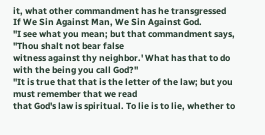it, what other commandment has he transgressed
If We Sin Against Man, We Sin Against God.
"I see what you mean; but that commandment says, "Thou shalt not bear false
witness against thy neighbor.' What has that to do with the being you call God?"
"It is true that that is the letter of the law; but you must remember that we read
that God's law is spiritual. To lie is to lie, whether to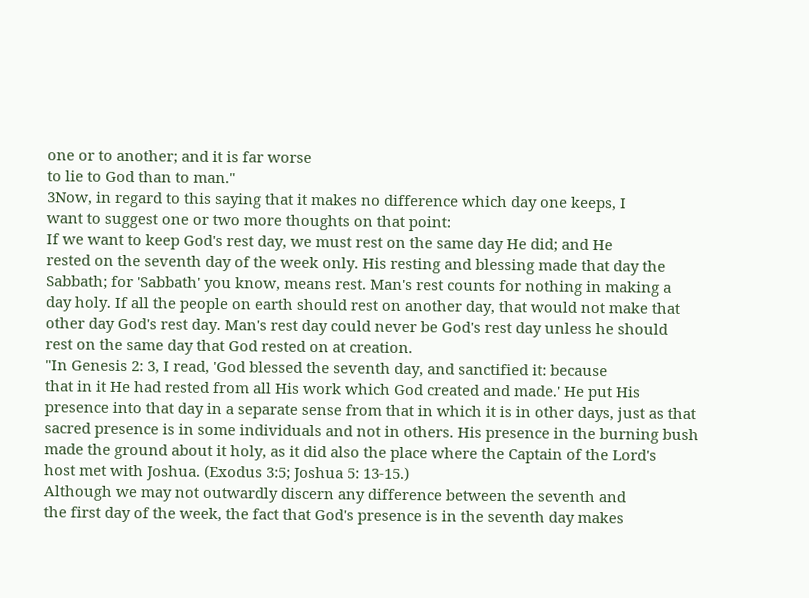one or to another; and it is far worse
to lie to God than to man."
3Now, in regard to this saying that it makes no difference which day one keeps, I
want to suggest one or two more thoughts on that point:
If we want to keep God's rest day, we must rest on the same day He did; and He
rested on the seventh day of the week only. His resting and blessing made that day the
Sabbath; for 'Sabbath' you know, means rest. Man's rest counts for nothing in making a
day holy. If all the people on earth should rest on another day, that would not make that
other day God's rest day. Man's rest day could never be God's rest day unless he should
rest on the same day that God rested on at creation.
"In Genesis 2: 3, I read, 'God blessed the seventh day, and sanctified it: because
that in it He had rested from all His work which God created and made.' He put His
presence into that day in a separate sense from that in which it is in other days, just as that
sacred presence is in some individuals and not in others. His presence in the burning bush
made the ground about it holy, as it did also the place where the Captain of the Lord's
host met with Joshua. (Exodus 3:5; Joshua 5: 13-15.)
Although we may not outwardly discern any difference between the seventh and
the first day of the week, the fact that God's presence is in the seventh day makes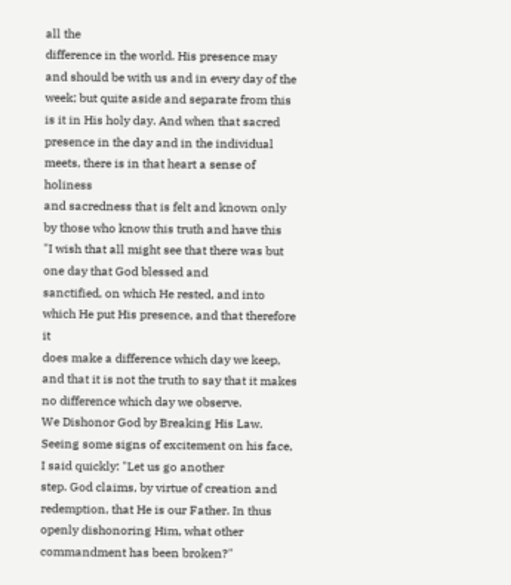all the
difference in the world. His presence may and should be with us and in every day of the
week; but quite aside and separate from this is it in His holy day. And when that sacred
presence in the day and in the individual meets, there is in that heart a sense of holiness
and sacredness that is felt and known only by those who know this truth and have this
"I wish that all might see that there was but one day that God blessed and
sanctified, on which He rested, and into which He put His presence, and that therefore it
does make a difference which day we keep, and that it is not the truth to say that it makes
no difference which day we observe.
We Dishonor God by Breaking His Law.
Seeing some signs of excitement on his face, I said quickly: "Let us go another
step. God claims, by virtue of creation and redemption, that He is our Father. In thus
openly dishonoring Him, what other commandment has been broken?"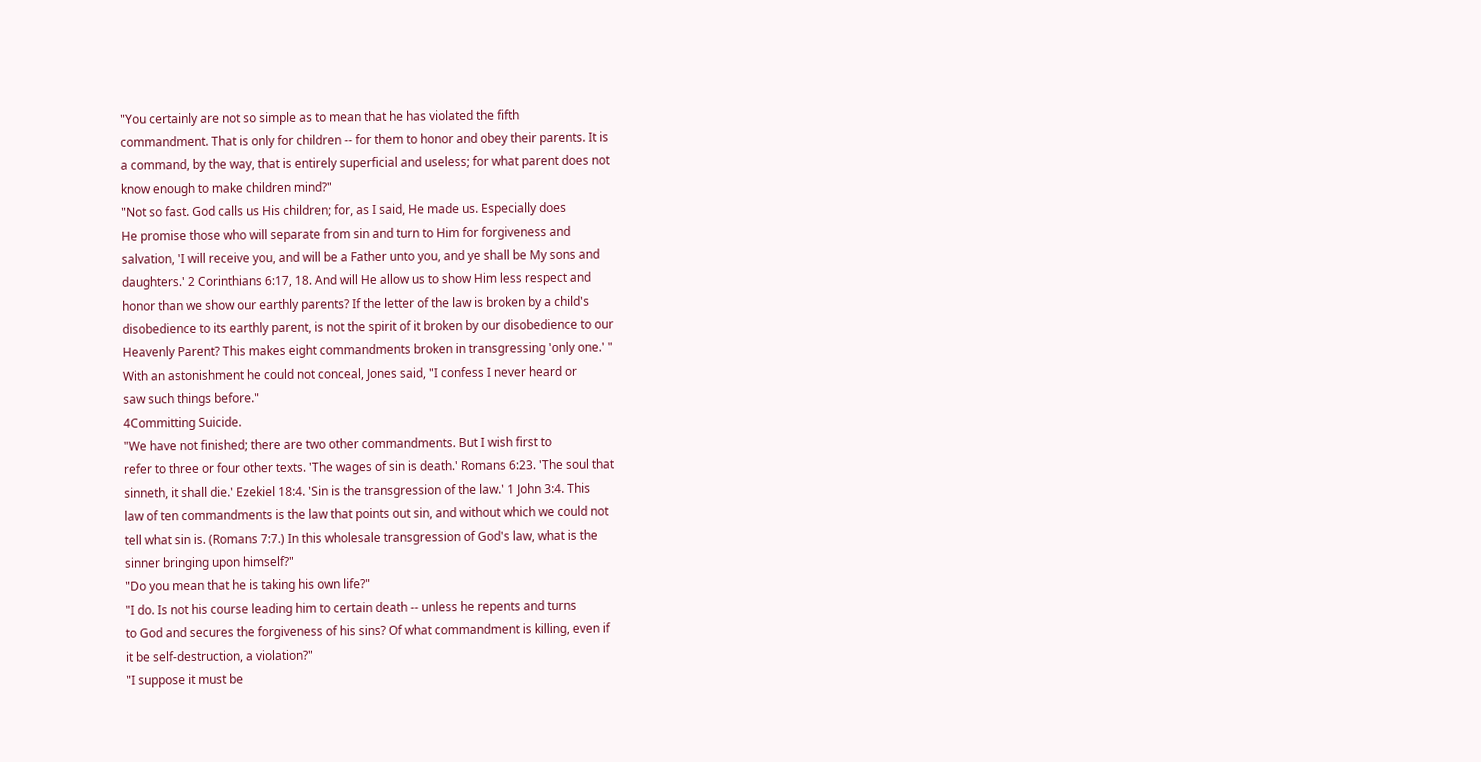"You certainly are not so simple as to mean that he has violated the fifth
commandment. That is only for children -- for them to honor and obey their parents. It is
a command, by the way, that is entirely superficial and useless; for what parent does not
know enough to make children mind?"
"Not so fast. God calls us His children; for, as I said, He made us. Especially does
He promise those who will separate from sin and turn to Him for forgiveness and
salvation, 'I will receive you, and will be a Father unto you, and ye shall be My sons and
daughters.' 2 Corinthians 6:17, 18. And will He allow us to show Him less respect and
honor than we show our earthly parents? If the letter of the law is broken by a child's
disobedience to its earthly parent, is not the spirit of it broken by our disobedience to our
Heavenly Parent? This makes eight commandments broken in transgressing 'only one.' "
With an astonishment he could not conceal, Jones said, "I confess I never heard or
saw such things before."
4Committing Suicide.
"We have not finished; there are two other commandments. But I wish first to
refer to three or four other texts. 'The wages of sin is death.' Romans 6:23. 'The soul that
sinneth, it shall die.' Ezekiel 18:4. 'Sin is the transgression of the law.' 1 John 3:4. This
law of ten commandments is the law that points out sin, and without which we could not
tell what sin is. (Romans 7:7.) In this wholesale transgression of God's law, what is the
sinner bringing upon himself?"
"Do you mean that he is taking his own life?"
"I do. Is not his course leading him to certain death -- unless he repents and turns
to God and secures the forgiveness of his sins? Of what commandment is killing, even if
it be self-destruction, a violation?"
"I suppose it must be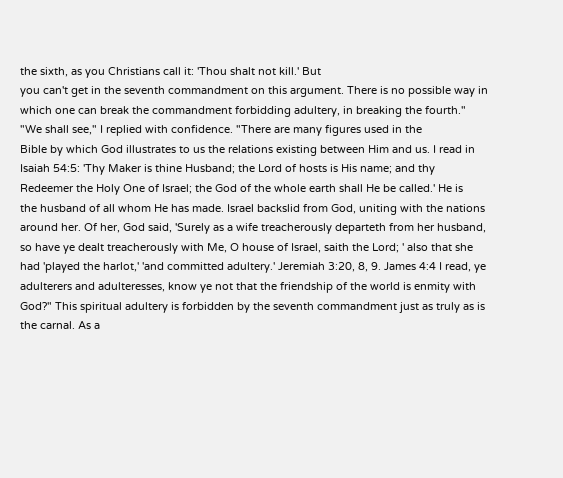the sixth, as you Christians call it: 'Thou shalt not kill.' But
you can't get in the seventh commandment on this argument. There is no possible way in
which one can break the commandment forbidding adultery, in breaking the fourth."
"We shall see," I replied with confidence. "There are many figures used in the
Bible by which God illustrates to us the relations existing between Him and us. I read in
Isaiah 54:5: 'Thy Maker is thine Husband; the Lord of hosts is His name; and thy
Redeemer the Holy One of Israel; the God of the whole earth shall He be called.' He is
the husband of all whom He has made. Israel backslid from God, uniting with the nations
around her. Of her, God said, 'Surely as a wife treacherously departeth from her husband,
so have ye dealt treacherously with Me, O house of Israel, saith the Lord; ' also that she
had 'played the harlot,' 'and committed adultery.' Jeremiah 3:20, 8, 9. James 4:4 I read, ye
adulterers and adulteresses, know ye not that the friendship of the world is enmity with
God?" This spiritual adultery is forbidden by the seventh commandment just as truly as is
the carnal. As a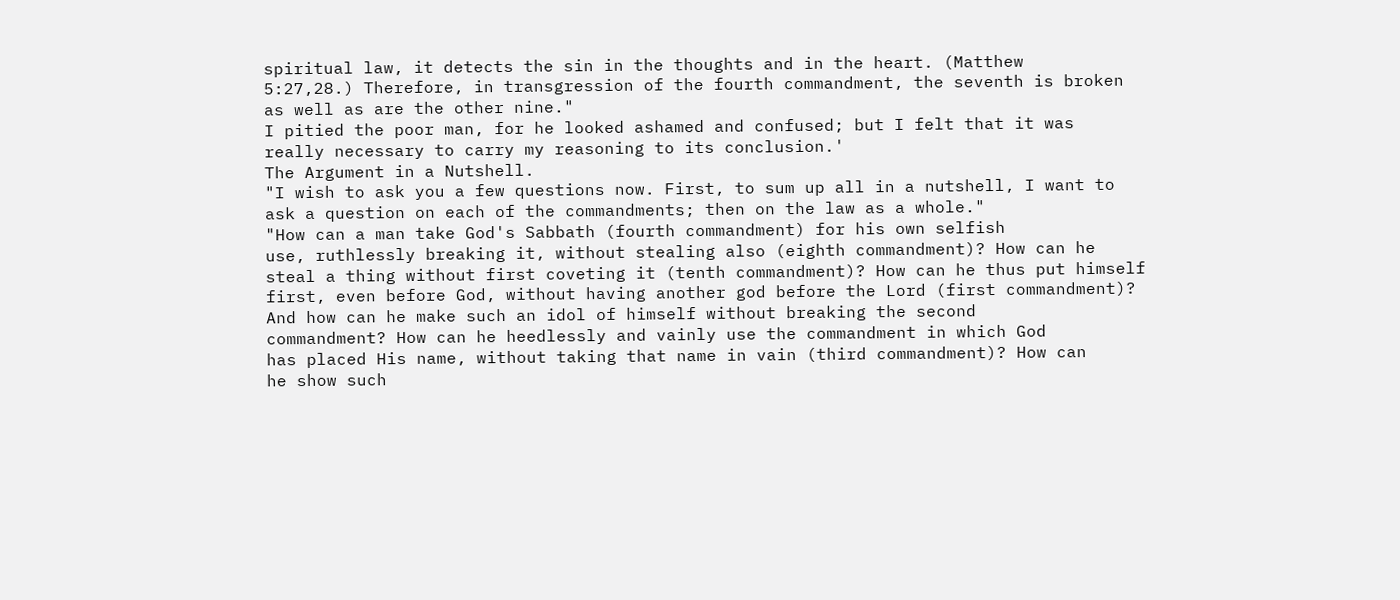spiritual law, it detects the sin in the thoughts and in the heart. (Matthew
5:27,28.) Therefore, in transgression of the fourth commandment, the seventh is broken
as well as are the other nine."
I pitied the poor man, for he looked ashamed and confused; but I felt that it was
really necessary to carry my reasoning to its conclusion.'
The Argument in a Nutshell.
"I wish to ask you a few questions now. First, to sum up all in a nutshell, I want to
ask a question on each of the commandments; then on the law as a whole."
"How can a man take God's Sabbath (fourth commandment) for his own selfish
use, ruthlessly breaking it, without stealing also (eighth commandment)? How can he
steal a thing without first coveting it (tenth commandment)? How can he thus put himself
first, even before God, without having another god before the Lord (first commandment)?
And how can he make such an idol of himself without breaking the second
commandment? How can he heedlessly and vainly use the commandment in which God
has placed His name, without taking that name in vain (third commandment)? How can
he show such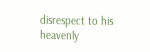disrespect to his heavenly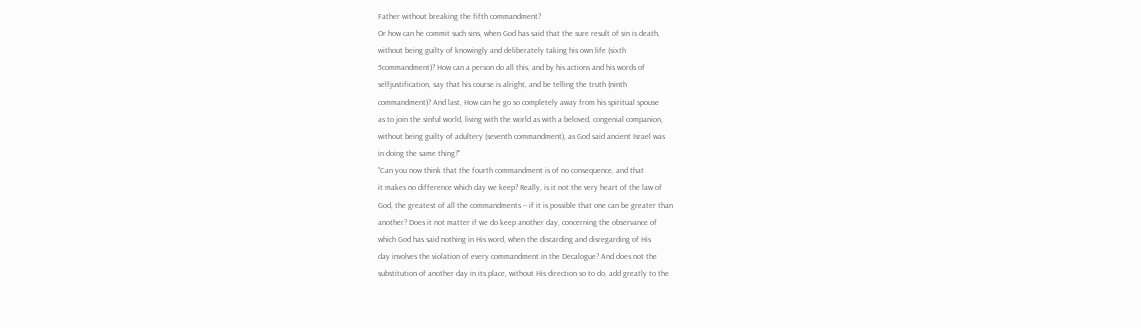Father without breaking the fifth commandment?
Or how can he commit such sins, when God has said that the sure result of sin is death,
without being guilty of knowingly and deliberately taking his own life (sixth
5commandment)? How can a person do all this, and by his actions and his words of
selfjustification, say that his course is alright, and be telling the truth (ninth
commandment)? And last, How can he go so completely away from his spiritual spouse
as to join the sinful world, living with the world as with a beloved, congenial companion,
without being guilty of adultery (seventh commandment), as God said ancient Israel was
in doing the same thing?"
"Can you now think that the fourth commandment is of no consequence, and that
it makes no difference which day we keep? Really, is it not the very heart of the law of
God, the greatest of all the commandments -- if it is possible that one can be greater than
another? Does it not matter if we do keep another day, concerning the observance of
which God has said nothing in His word, when the discarding and disregarding of His
day involves the violation of every commandment in the Decalogue? And does not the
substitution of another day in its place, without His direction so to do, add greatly to the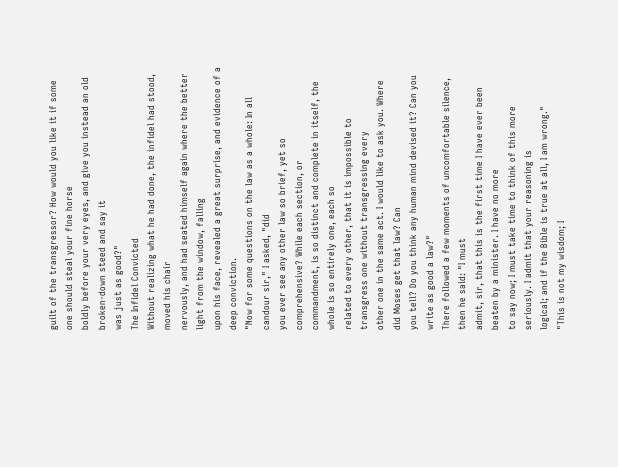guilt of the transgressor? How would you like it if some one should steal your fine horse
boldly before your very eyes, and give you instead an old broken-down steed and say it
was just as good?"
The Infidel Convicted
Without realizing what he had done, the infidel had stood, moved his chair
nervously, and had seated himself again where the better light from the window, falling
upon his face, revealed a great surprise, and evidence of a deep conviction.
"Now for some questions on the law as a whole: In all candour sir," I asked, "did
you ever see any other law so brief, yet so comprehensive? While each section, or
commandment, is so distinct and complete in itself, the whole is so entirely one, each so
related to every other, that it is impossible to transgress one without transgressing every
other one in the same act. I would like to ask you. Where did Moses get that law? Can
you tell? Do you think any human mind devised it? Can you write as good a law?"
There followed a few moments of uncomfortable silence, then he said: "I must
admit, sir, that this is the first time I have ever been beaten by a minister. I have no more
to say now; I must take time to think of this more seriously. I admit that your reasoning is
logical; and if the Bible is true at all, I am wrong."
"This is not my wisdom; I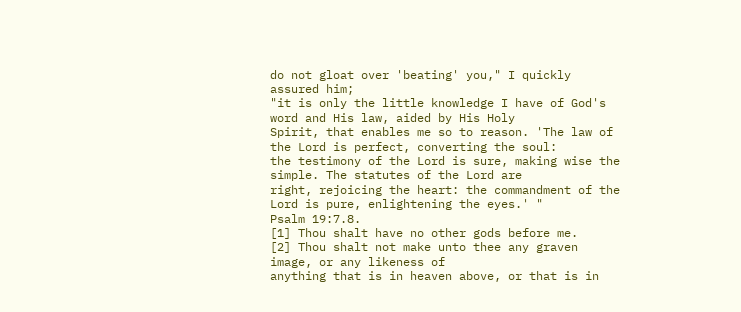do not gloat over 'beating' you," I quickly assured him;
"it is only the little knowledge I have of God's word and His law, aided by His Holy
Spirit, that enables me so to reason. 'The law of the Lord is perfect, converting the soul:
the testimony of the Lord is sure, making wise the simple. The statutes of the Lord are
right, rejoicing the heart: the commandment of the Lord is pure, enlightening the eyes.' "
Psalm 19:7.8.
[1] Thou shalt have no other gods before me.
[2] Thou shalt not make unto thee any graven image, or any likeness of
anything that is in heaven above, or that is in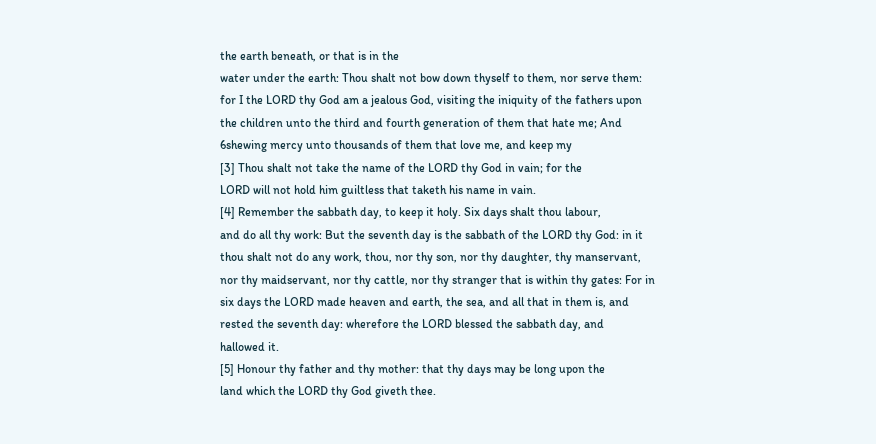the earth beneath, or that is in the
water under the earth: Thou shalt not bow down thyself to them, nor serve them:
for I the LORD thy God am a jealous God, visiting the iniquity of the fathers upon
the children unto the third and fourth generation of them that hate me; And
6shewing mercy unto thousands of them that love me, and keep my
[3] Thou shalt not take the name of the LORD thy God in vain; for the
LORD will not hold him guiltless that taketh his name in vain.
[4] Remember the sabbath day, to keep it holy. Six days shalt thou labour,
and do all thy work: But the seventh day is the sabbath of the LORD thy God: in it
thou shalt not do any work, thou, nor thy son, nor thy daughter, thy manservant,
nor thy maidservant, nor thy cattle, nor thy stranger that is within thy gates: For in
six days the LORD made heaven and earth, the sea, and all that in them is, and
rested the seventh day: wherefore the LORD blessed the sabbath day, and
hallowed it.
[5] Honour thy father and thy mother: that thy days may be long upon the
land which the LORD thy God giveth thee.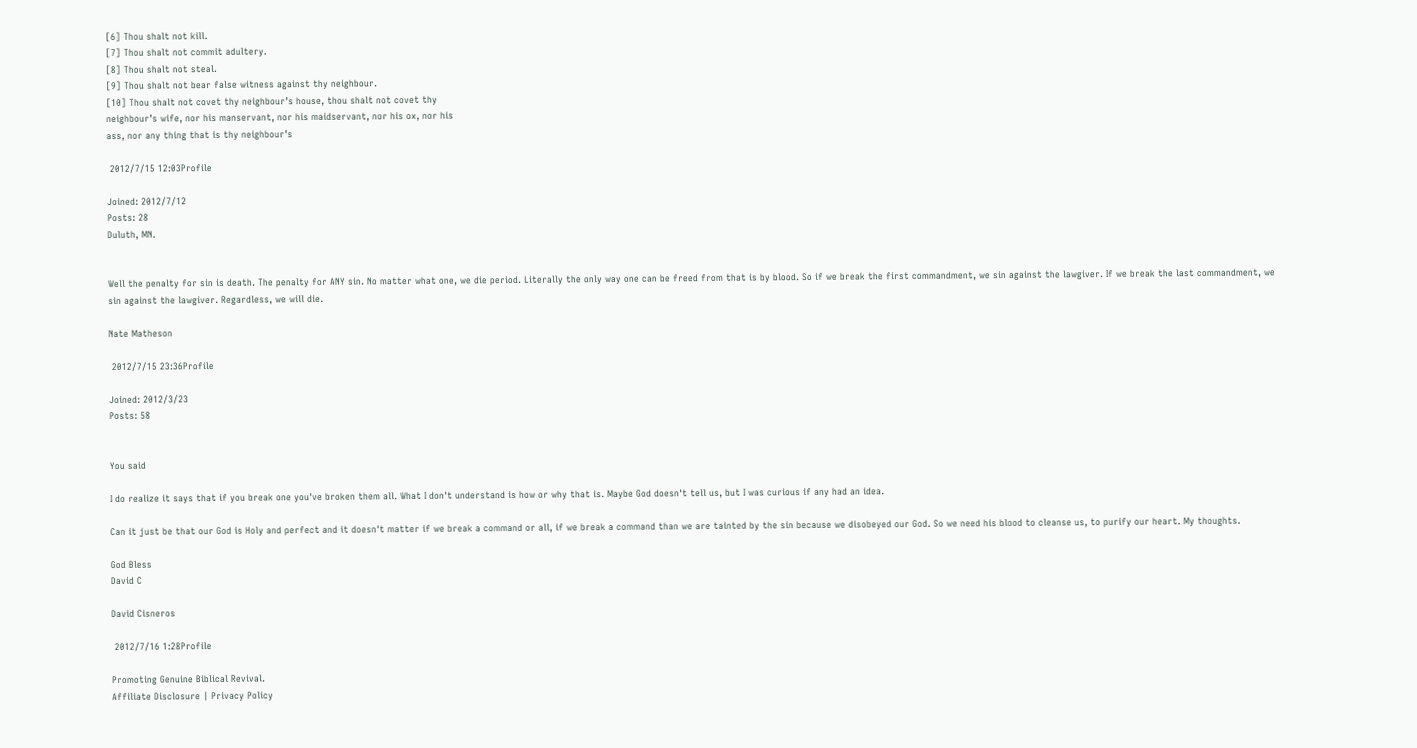[6] Thou shalt not kill.
[7] Thou shalt not commit adultery.
[8] Thou shalt not steal.
[9] Thou shalt not bear false witness against thy neighbour.
[10] Thou shalt not covet thy neighbour’s house, thou shalt not covet thy
neighbour’s wife, nor his manservant, nor his maidservant, nor his ox, nor his
ass, nor any thing that is thy neighbour’s

 2012/7/15 12:03Profile

Joined: 2012/7/12
Posts: 28
Duluth, MN.


Well the penalty for sin is death. The penalty for ANY sin. No matter what one, we die period. Literally the only way one can be freed from that is by blood. So if we break the first commandment, we sin against the lawgiver. If we break the last commandment, we sin against the lawgiver. Regardless, we will die.

Nate Matheson

 2012/7/15 23:36Profile

Joined: 2012/3/23
Posts: 58


You said

I do realize it says that if you break one you've broken them all. What I don't understand is how or why that is. Maybe God doesn't tell us, but I was curious if any had an idea.

Can it just be that our God is Holy and perfect and it doesn't matter if we break a command or all, if we break a command than we are tainted by the sin because we disobeyed our God. So we need his blood to cleanse us, to purify our heart. My thoughts.

God Bless
David C

David Cisneros

 2012/7/16 1:28Profile

Promoting Genuine Biblical Revival.
Affiliate Disclosure | Privacy Policy